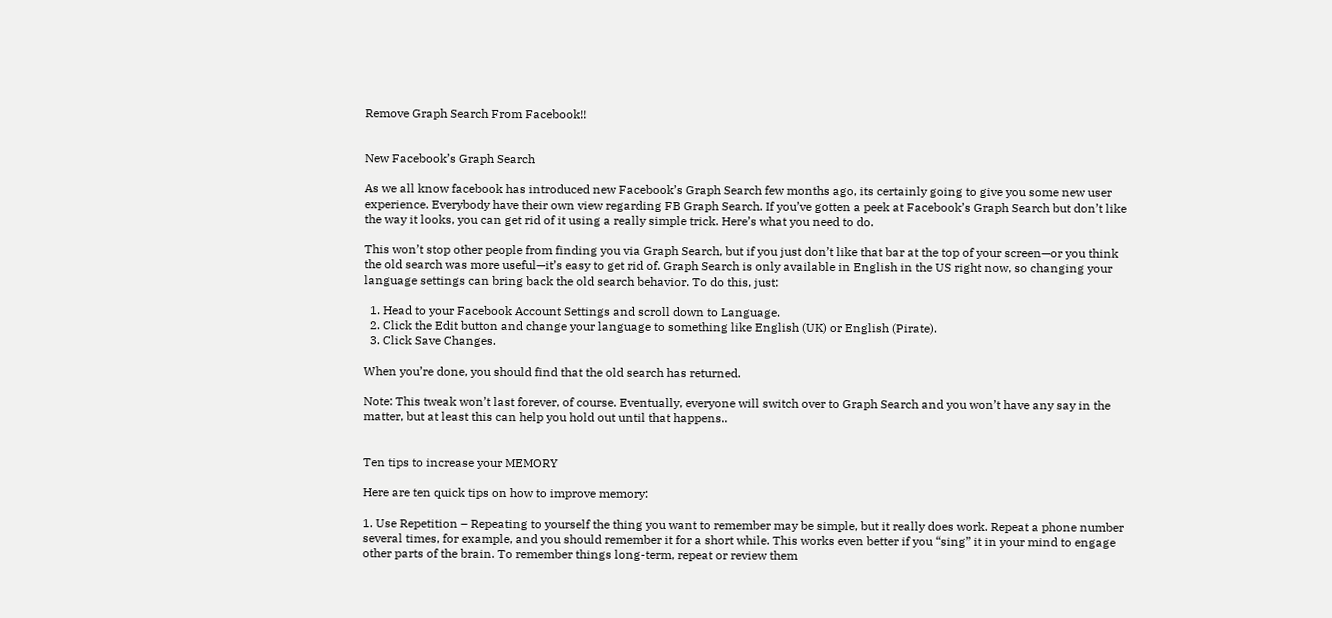Remove Graph Search From Facebook!!


New Facebook’s Graph Search

As we all know facebook has introduced new Facebook’s Graph Search few months ago, its certainly going to give you some new user experience. Everybody have their own view regarding FB Graph Search. If you’ve gotten a peek at Facebook’s Graph Search but don’t like the way it looks, you can get rid of it using a really simple trick. Here’s what you need to do.

This won’t stop other people from finding you via Graph Search, but if you just don’t like that bar at the top of your screen—or you think the old search was more useful—it’s easy to get rid of. Graph Search is only available in English in the US right now, so changing your language settings can bring back the old search behavior. To do this, just:

  1. Head to your Facebook Account Settings and scroll down to Language.
  2. Click the Edit button and change your language to something like English (UK) or English (Pirate).
  3. Click Save Changes.

When you’re done, you should find that the old search has returned.

Note: This tweak won’t last forever, of course. Eventually, everyone will switch over to Graph Search and you won’t have any say in the matter, but at least this can help you hold out until that happens..


Ten tips to increase your MEMORY

Here are ten quick tips on how to improve memory:

1. Use Repetition – Repeating to yourself the thing you want to remember may be simple, but it really does work. Repeat a phone number several times, for example, and you should remember it for a short while. This works even better if you “sing” it in your mind to engage other parts of the brain. To remember things long-term, repeat or review them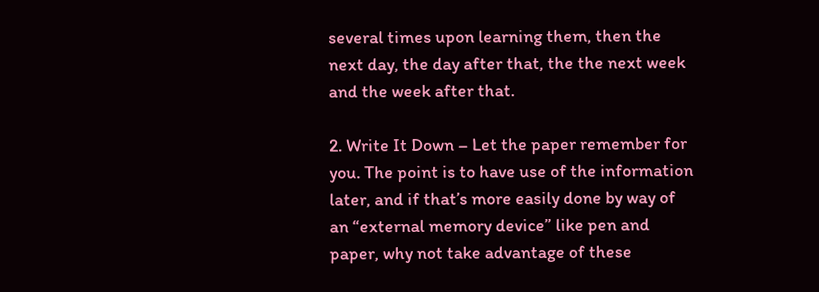several times upon learning them, then the next day, the day after that, the the next week and the week after that.

2. Write It Down – Let the paper remember for you. The point is to have use of the information later, and if that’s more easily done by way of an “external memory device” like pen and paper, why not take advantage of these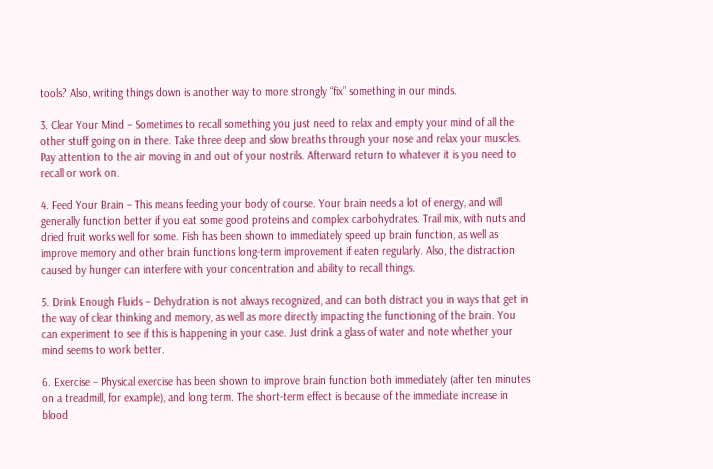tools? Also, writing things down is another way to more strongly “fix” something in our minds.

3. Clear Your Mind – Sometimes to recall something you just need to relax and empty your mind of all the other stuff going on in there. Take three deep and slow breaths through your nose and relax your muscles. Pay attention to the air moving in and out of your nostrils. Afterward return to whatever it is you need to recall or work on.

4. Feed Your Brain – This means feeding your body of course. Your brain needs a lot of energy, and will generally function better if you eat some good proteins and complex carbohydrates. Trail mix, with nuts and dried fruit works well for some. Fish has been shown to immediately speed up brain function, as well as improve memory and other brain functions long-term improvement if eaten regularly. Also, the distraction caused by hunger can interfere with your concentration and ability to recall things.

5. Drink Enough Fluids – Dehydration is not always recognized, and can both distract you in ways that get in the way of clear thinking and memory, as well as more directly impacting the functioning of the brain. You can experiment to see if this is happening in your case. Just drink a glass of water and note whether your mind seems to work better.

6. Exercise – Physical exercise has been shown to improve brain function both immediately (after ten minutes on a treadmill, for example), and long term. The short-term effect is because of the immediate increase in blood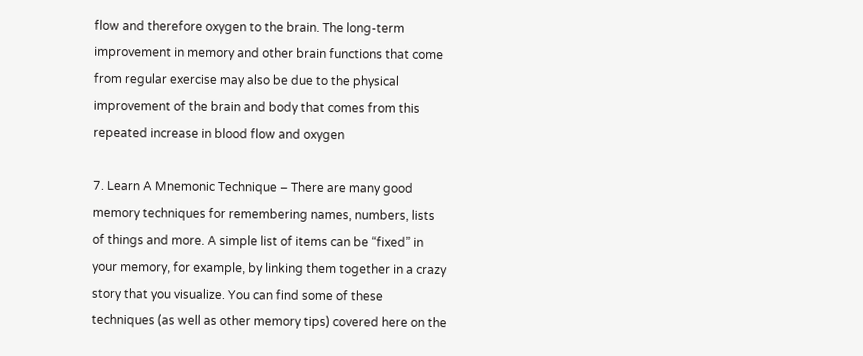flow and therefore oxygen to the brain. The long-term improvement in memory and other brain functions that come from regular exercise may also be due to the physical improvement of the brain and body that comes from this repeated increase in blood flow and oxygen

7. Learn A Mnemonic Technique – There are many good memory techniques for remembering names, numbers, lists of things and more. A simple list of items can be “fixed” in your memory, for example, by linking them together in a crazy story that you visualize. You can find some of these techniques (as well as other memory tips) covered here on the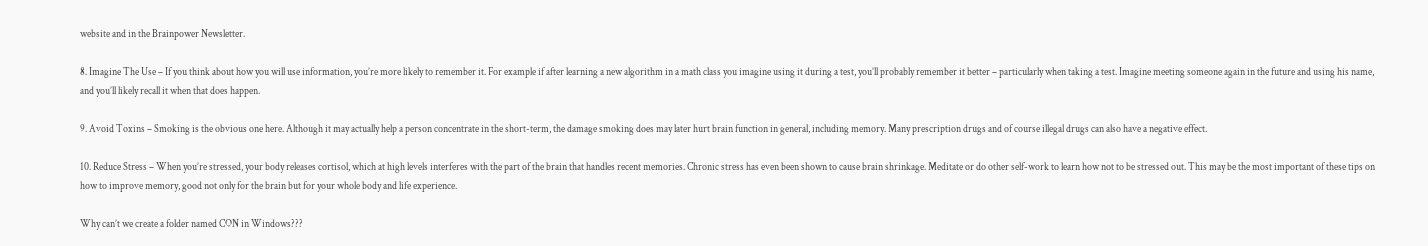website and in the Brainpower Newsletter.

8. Imagine The Use – If you think about how you will use information, you’re more likely to remember it. For example if after learning a new algorithm in a math class you imagine using it during a test, you’ll probably remember it better – particularly when taking a test. Imagine meeting someone again in the future and using his name, and you’ll likely recall it when that does happen.

9. Avoid Toxins – Smoking is the obvious one here. Although it may actually help a person concentrate in the short-term, the damage smoking does may later hurt brain function in general, including memory. Many prescription drugs and of course illegal drugs can also have a negative effect.

10. Reduce Stress – When you’re stressed, your body releases cortisol, which at high levels interferes with the part of the brain that handles recent memories. Chronic stress has even been shown to cause brain shrinkage. Meditate or do other self-work to learn how not to be stressed out. This may be the most important of these tips on how to improve memory, good not only for the brain but for your whole body and life experience.

Why can’t we create a folder named CON in Windows???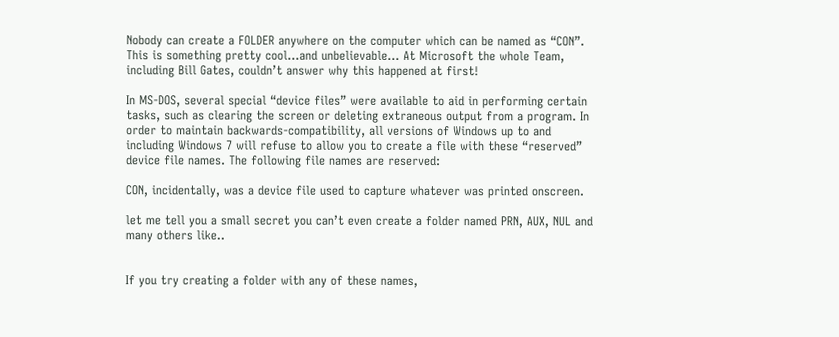Nobody can create a FOLDER anywhere on the computer which can be named as “CON”.
This is something pretty cool…and unbelievable… At Microsoft the whole Team, including Bill Gates, couldn’t answer why this happened at first!

In MS-DOS, several special “device files” were available to aid in performing certain tasks, such as clearing the screen or deleting extraneous output from a program. In order to maintain backwards-compatibility, all versions of Windows up to and including Windows 7 will refuse to allow you to create a file with these “reserved” device file names. The following file names are reserved:

CON, incidentally, was a device file used to capture whatever was printed onscreen.

let me tell you a small secret you can’t even create a folder named PRN, AUX, NUL and many others like..


If you try creating a folder with any of these names,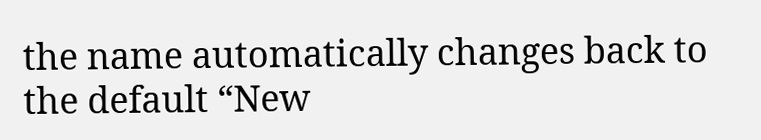the name automatically changes back to the default “New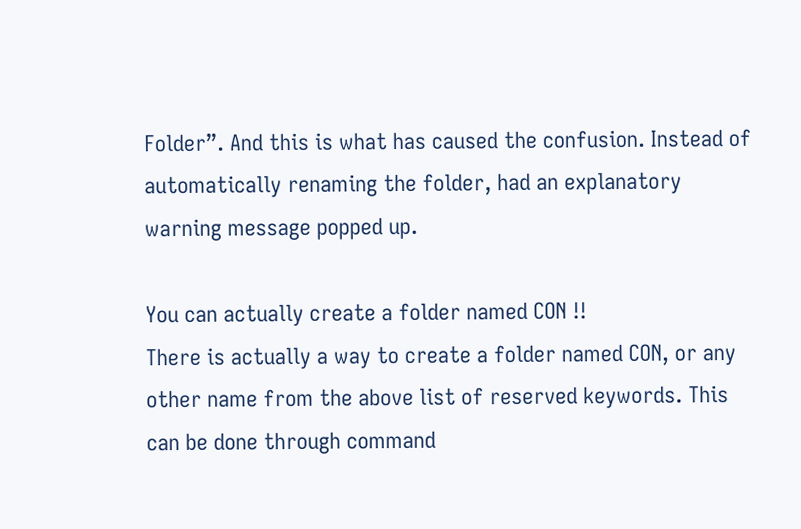Folder”. And this is what has caused the confusion. Instead of automatically renaming the folder, had an explanatory warning message popped up.

You can actually create a folder named CON !!
There is actually a way to create a folder named CON, or any other name from the above list of reserved keywords. This can be done through command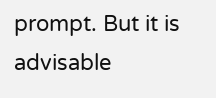prompt. But it is advisable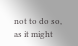not to do so, as it might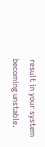result in your system becoming unstable.